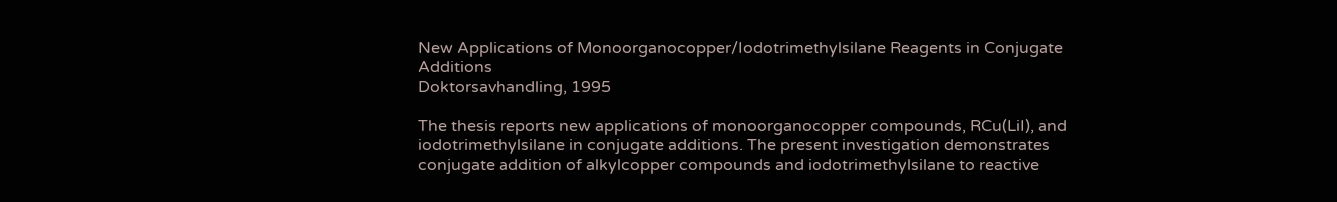New Applications of Monoorganocopper/Iodotrimethylsilane Reagents in Conjugate Additions
Doktorsavhandling, 1995

The thesis reports new applications of monoorganocopper compounds, RCu(LiI), and iodotrimethylsilane in conjugate additions. The present investigation demonstrates conjugate addition of alkylcopper compounds and iodotrimethylsilane to reactive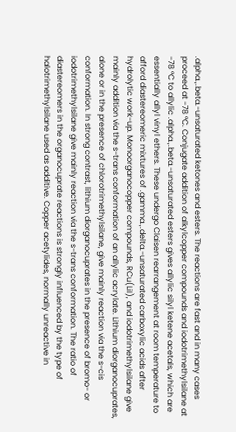.alpha.,.beta.-unsaturated ketones and esters. The reactions are fast and in many cases proceed at -78 °C. Conjugate addition of alkylcopper compounds and iodotrimethylsilane at -78 °C to allylic .alpha.,.beta.-unsaturated esters gives allylic silyl ketene acetals, which are essentially allyl vinyl ethers. These undergo Claisen rearrangement at room temperature to afford diastereomeric mixtures of .gamma.,.delta.-unsaturated carboxylic acids after hydrolytic work-up. Monoorganocopper compounds, RCu(LiI), and iodotrimethylsilane give mainly addition via the s-trans conformation of an allylic acrylate. Lithium diorganocuprates, alone or in the presence of chlorotrimethylsilane, give mainly reaction via the s-cis conformation. In strong contrast, lithium diorganocuprates in the presence of bromo- or iodotrimethylsilane give mainly reaction via the s-trans conformation. The ratio of diastereomers in the organocuprate reactions is strongly influenced by the type of halotrimethylsilane used as additive. Copper acetylides, normally unreactive in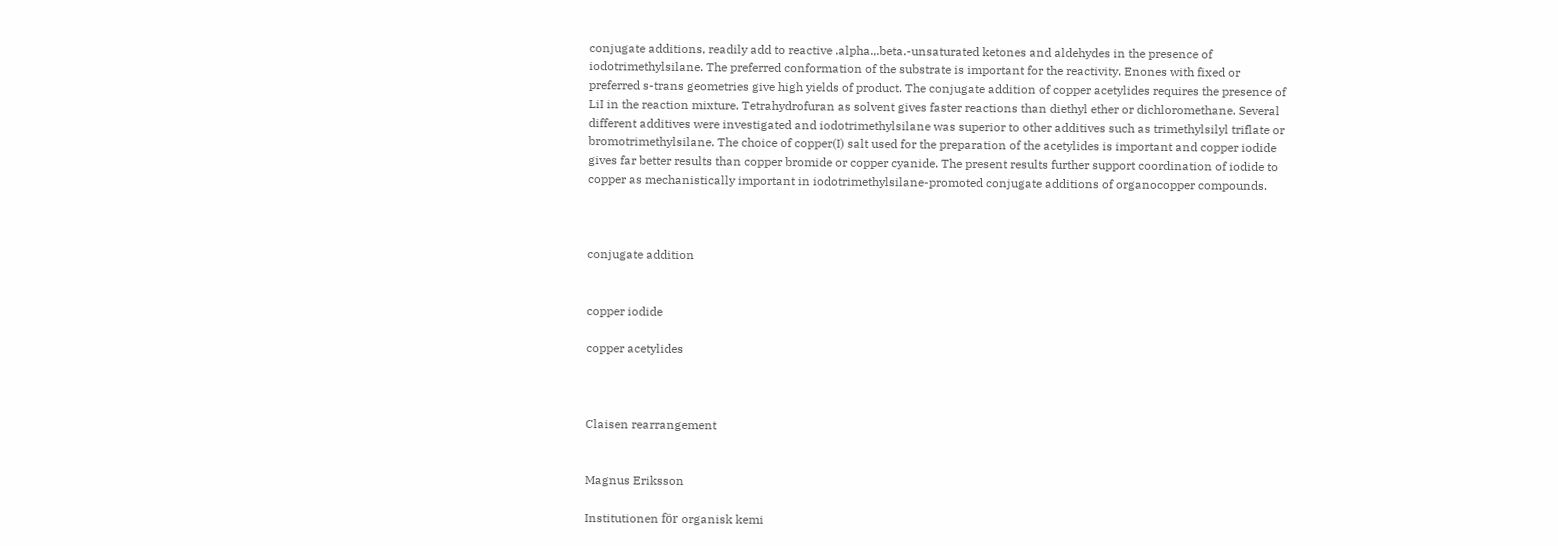conjugate additions, readily add to reactive .alpha.,.beta.-unsaturated ketones and aldehydes in the presence of iodotrimethylsilane. The preferred conformation of the substrate is important for the reactivity. Enones with fixed or preferred s-trans geometries give high yields of product. The conjugate addition of copper acetylides requires the presence of LiI in the reaction mixture. Tetrahydrofuran as solvent gives faster reactions than diethyl ether or dichloromethane. Several different additives were investigated and iodotrimethylsilane was superior to other additives such as trimethylsilyl triflate or bromotrimethylsilane. The choice of copper(I) salt used for the preparation of the acetylides is important and copper iodide gives far better results than copper bromide or copper cyanide. The present results further support coordination of iodide to copper as mechanistically important in iodotrimethylsilane-promoted conjugate additions of organocopper compounds.



conjugate addition


copper iodide

copper acetylides



Claisen rearrangement


Magnus Eriksson

Institutionen för organisk kemi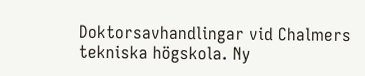Doktorsavhandlingar vid Chalmers tekniska högskola. Ny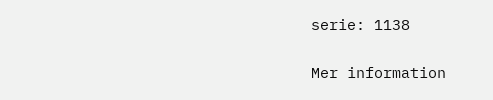serie: 1138

Mer information